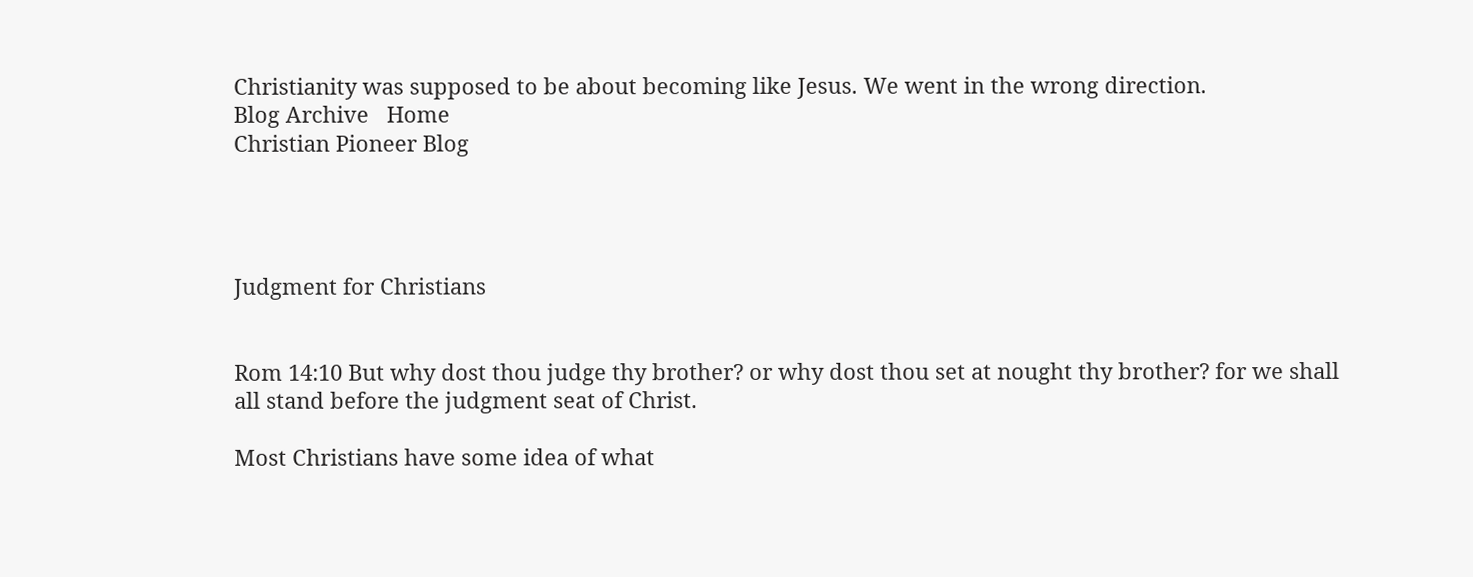Christianity was supposed to be about becoming like Jesus. We went in the wrong direction.
Blog Archive   Home
Christian Pioneer Blog




Judgment for Christians


Rom 14:10 But why dost thou judge thy brother? or why dost thou set at nought thy brother? for we shall all stand before the judgment seat of Christ.

Most Christians have some idea of what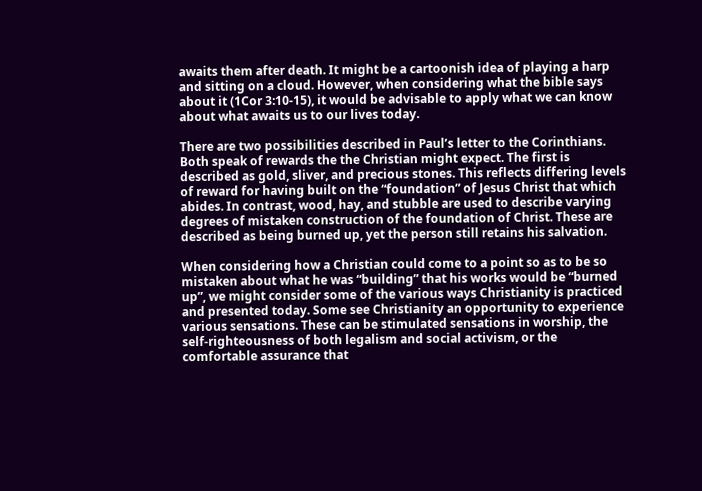awaits them after death. It might be a cartoonish idea of playing a harp and sitting on a cloud. However, when considering what the bible says about it (1Cor 3:10-15), it would be advisable to apply what we can know about what awaits us to our lives today.

There are two possibilities described in Paul’s letter to the Corinthians. Both speak of rewards the the Christian might expect. The first is described as gold, sliver, and precious stones. This reflects differing levels of reward for having built on the “foundation” of Jesus Christ that which abides. In contrast, wood, hay, and stubble are used to describe varying degrees of mistaken construction of the foundation of Christ. These are described as being burned up, yet the person still retains his salvation.

When considering how a Christian could come to a point so as to be so mistaken about what he was “building” that his works would be “burned up”, we might consider some of the various ways Christianity is practiced and presented today. Some see Christianity an opportunity to experience various sensations. These can be stimulated sensations in worship, the self-righteousness of both legalism and social activism, or the comfortable assurance that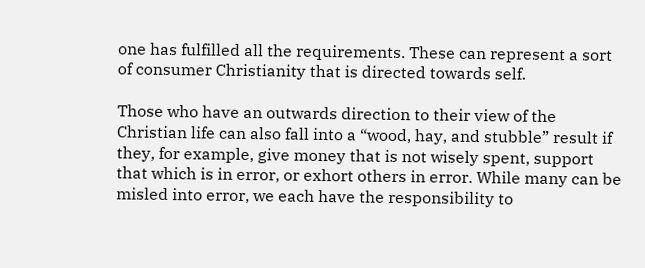one has fulfilled all the requirements. These can represent a sort of consumer Christianity that is directed towards self.

Those who have an outwards direction to their view of the Christian life can also fall into a “wood, hay, and stubble” result if they, for example, give money that is not wisely spent, support that which is in error, or exhort others in error. While many can be misled into error, we each have the responsibility to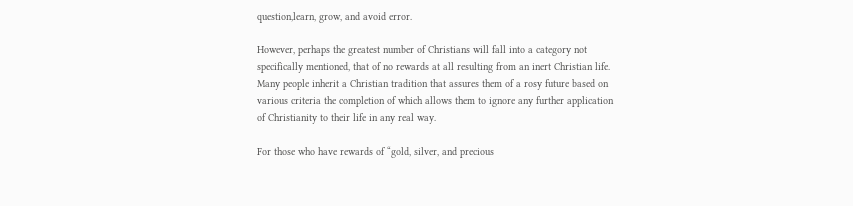question,learn, grow, and avoid error.

However, perhaps the greatest number of Christians will fall into a category not specifically mentioned, that of no rewards at all resulting from an inert Christian life. Many people inherit a Christian tradition that assures them of a rosy future based on various criteria the completion of which allows them to ignore any further application of Christianity to their life in any real way.

For those who have rewards of “gold, silver, and precious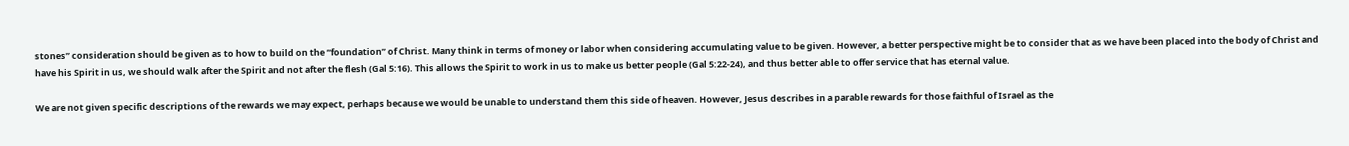stones” consideration should be given as to how to build on the “foundation” of Christ. Many think in terms of money or labor when considering accumulating value to be given. However, a better perspective might be to consider that as we have been placed into the body of Christ and have his Spirit in us, we should walk after the Spirit and not after the flesh (Gal 5:16). This allows the Spirit to work in us to make us better people (Gal 5:22-24), and thus better able to offer service that has eternal value.

We are not given specific descriptions of the rewards we may expect, perhaps because we would be unable to understand them this side of heaven. However, Jesus describes in a parable rewards for those faithful of Israel as the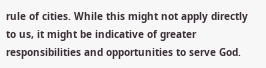rule of cities. While this might not apply directly to us, it might be indicative of greater responsibilities and opportunities to serve God.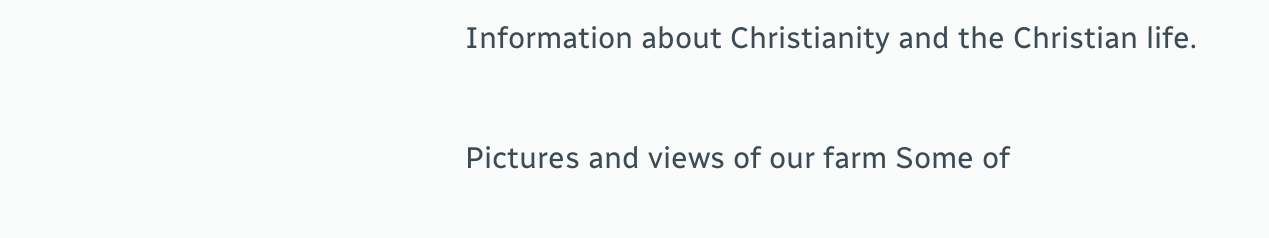Information about Christianity and the Christian life.

Pictures and views of our farm Some of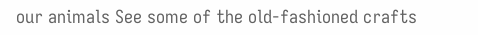our animals See some of the old-fashioned crafts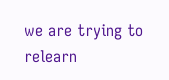we are trying to relearn